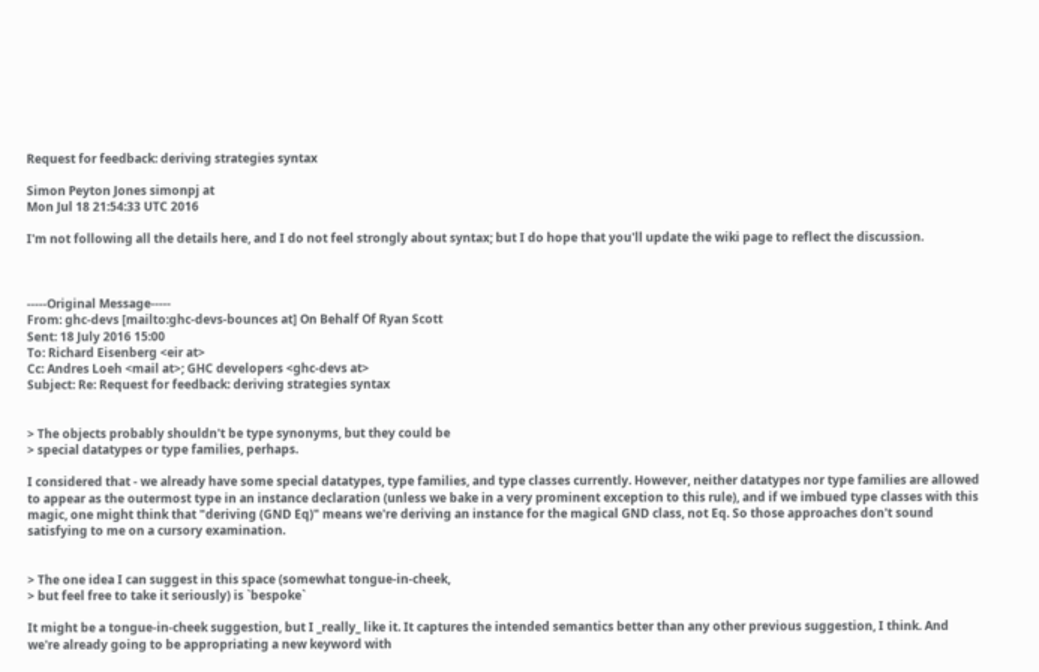Request for feedback: deriving strategies syntax

Simon Peyton Jones simonpj at
Mon Jul 18 21:54:33 UTC 2016

I'm not following all the details here, and I do not feel strongly about syntax; but I do hope that you'll update the wiki page to reflect the discussion.



-----Original Message-----
From: ghc-devs [mailto:ghc-devs-bounces at] On Behalf Of Ryan Scott
Sent: 18 July 2016 15:00
To: Richard Eisenberg <eir at>
Cc: Andres Loeh <mail at>; GHC developers <ghc-devs at>
Subject: Re: Request for feedback: deriving strategies syntax


> The objects probably shouldn't be type synonyms, but they could be
> special datatypes or type families, perhaps.

I considered that - we already have some special datatypes, type families, and type classes currently. However, neither datatypes nor type families are allowed to appear as the outermost type in an instance declaration (unless we bake in a very prominent exception to this rule), and if we imbued type classes with this magic, one might think that "deriving (GND Eq)" means we're deriving an instance for the magical GND class, not Eq. So those approaches don't sound satisfying to me on a cursory examination.


> The one idea I can suggest in this space (somewhat tongue-in-cheek,
> but feel free to take it seriously) is `bespoke`

It might be a tongue-in-cheek suggestion, but I _really_ like it. It captures the intended semantics better than any other previous suggestion, I think. And we're already going to be appropriating a new keyword with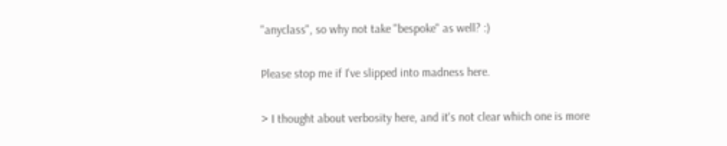"anyclass", so why not take "bespoke" as well? :)

Please stop me if I've slipped into madness here.

> I thought about verbosity here, and it's not clear which one is more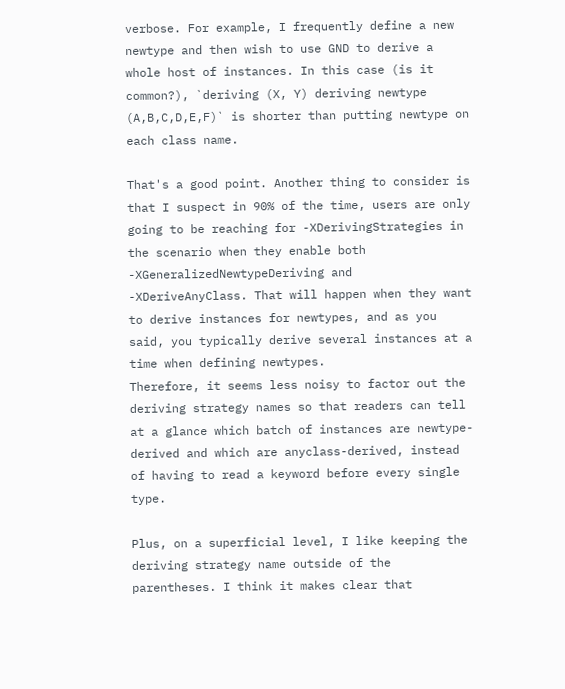verbose. For example, I frequently define a new newtype and then wish to use GND to derive a whole host of instances. In this case (is it common?), `deriving (X, Y) deriving newtype (A,B,C,D,E,F)` is shorter than putting newtype on each class name.

That's a good point. Another thing to consider is that I suspect in 90% of the time, users are only going to be reaching for -XDerivingStrategies in the scenario when they enable both -XGeneralizedNewtypeDeriving and -XDeriveAnyClass. That will happen when they want to derive instances for newtypes, and as you said, you typically derive several instances at a time when defining newtypes.
Therefore, it seems less noisy to factor out the deriving strategy names so that readers can tell at a glance which batch of instances are newtype-derived and which are anyclass-derived, instead of having to read a keyword before every single type.

Plus, on a superficial level, I like keeping the deriving strategy name outside of the parentheses. I think it makes clear that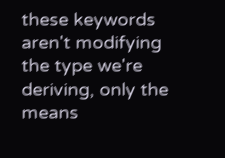these keywords aren't modifying the type we're deriving, only the means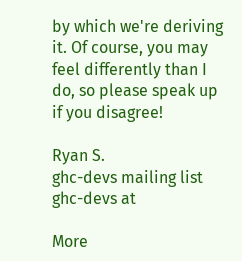by which we're deriving it. Of course, you may feel differently than I do, so please speak up if you disagree!

Ryan S.
ghc-devs mailing list
ghc-devs at

More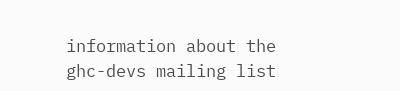information about the ghc-devs mailing list